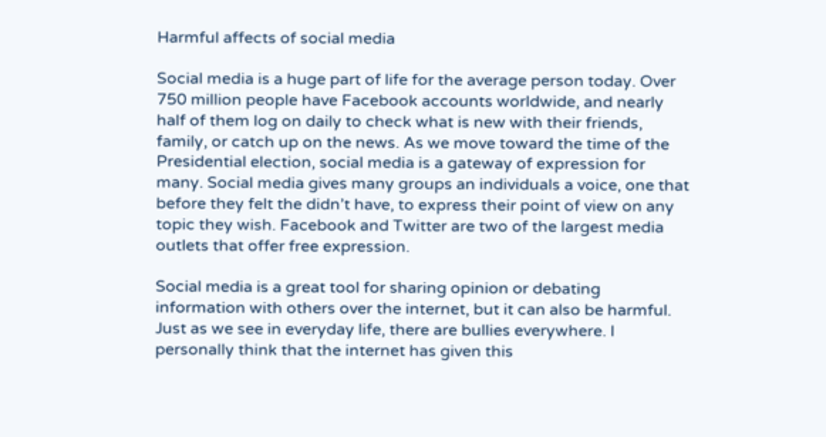Harmful affects of social media

Social media is a huge part of life for the average person today. Over 750 million people have Facebook accounts worldwide, and nearly half of them log on daily to check what is new with their friends, family, or catch up on the news. As we move toward the time of the Presidential election, social media is a gateway of expression for many. Social media gives many groups an individuals a voice, one that before they felt the didn’t have, to express their point of view on any topic they wish. Facebook and Twitter are two of the largest media outlets that offer free expression.

Social media is a great tool for sharing opinion or debating information with others over the internet, but it can also be harmful. Just as we see in everyday life, there are bullies everywhere. I personally think that the internet has given this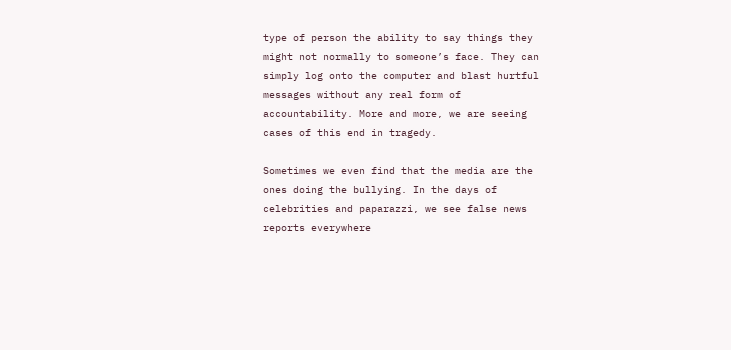type of person the ability to say things they might not normally to someone’s face. They can simply log onto the computer and blast hurtful messages without any real form of accountability. More and more, we are seeing cases of this end in tragedy.

Sometimes we even find that the media are the ones doing the bullying. In the days of celebrities and paparazzi, we see false news reports everywhere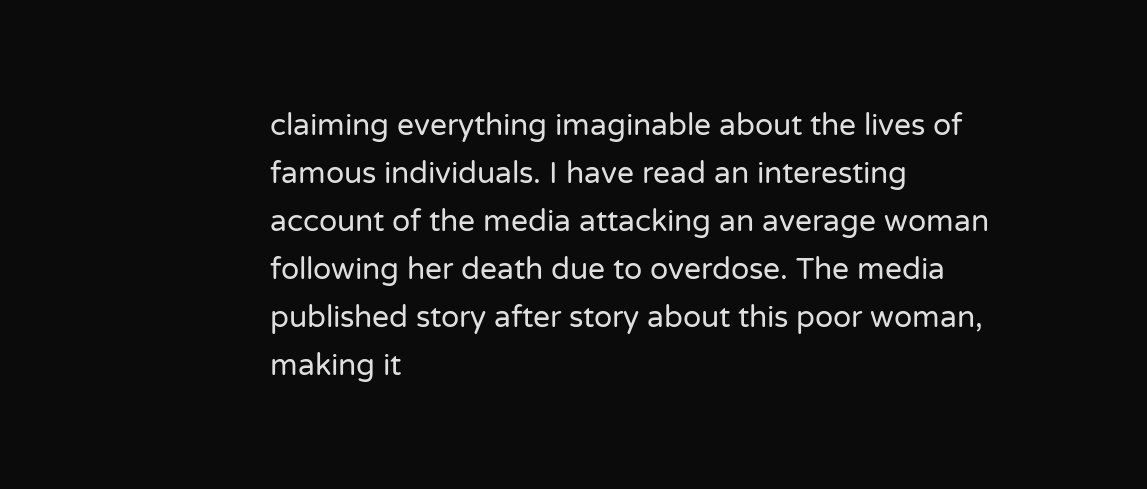claiming everything imaginable about the lives of famous individuals. I have read an interesting account of the media attacking an average woman following her death due to overdose. The media published story after story about this poor woman, making it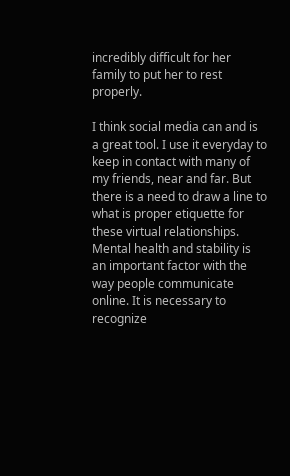incredibly difficult for her family to put her to rest properly.

I think social media can and is a great tool. I use it everyday to keep in contact with many of my friends, near and far. But there is a need to draw a line to what is proper etiquette for these virtual relationships. Mental health and stability is an important factor with the way people communicate online. It is necessary to recognize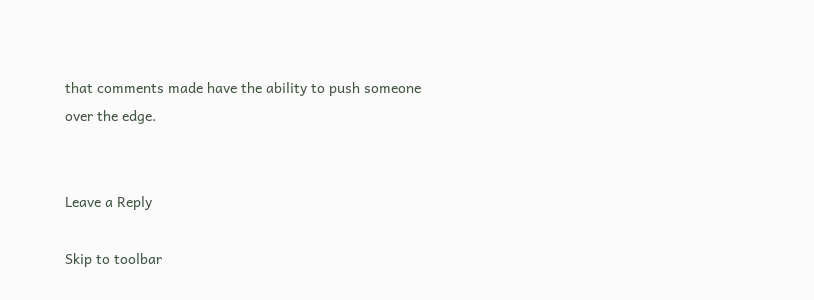that comments made have the ability to push someone over the edge.


Leave a Reply

Skip to toolbar